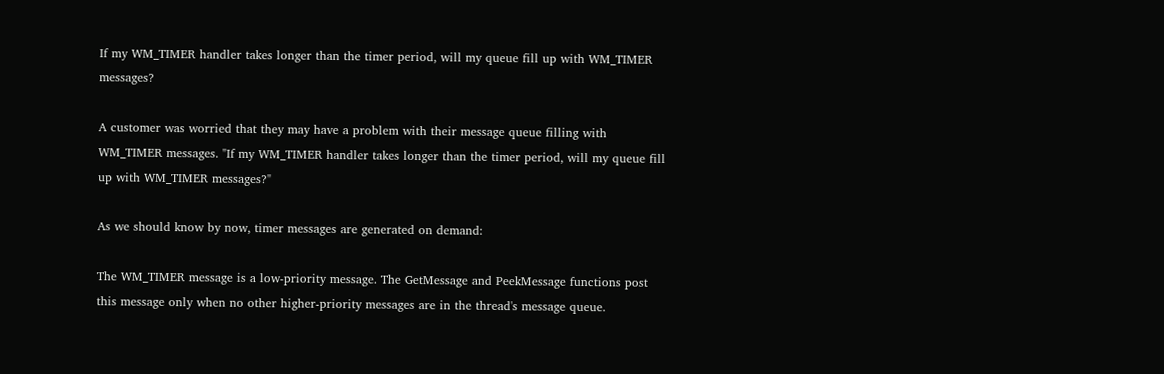If my WM_TIMER handler takes longer than the timer period, will my queue fill up with WM_TIMER messages?

A customer was worried that they may have a problem with their message queue filling with WM_TIMER messages. "If my WM_TIMER handler takes longer than the timer period, will my queue fill up with WM_TIMER messages?"

As we should know by now, timer messages are generated on demand:

The WM_TIMER message is a low-priority message. The GetMessage and PeekMessage functions post this message only when no other higher-priority messages are in the thread's message queue.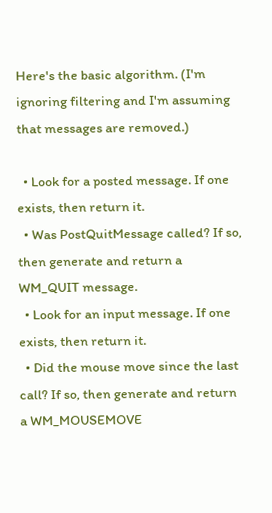Here's the basic algorithm. (I'm ignoring filtering and I'm assuming that messages are removed.)

  • Look for a posted message. If one exists, then return it.
  • Was PostQuitMessage called? If so, then generate and return a WM_QUIT message.
  • Look for an input message. If one exists, then return it.
  • Did the mouse move since the last call? If so, then generate and return a WM_MOUSEMOVE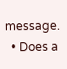message.
  • Does a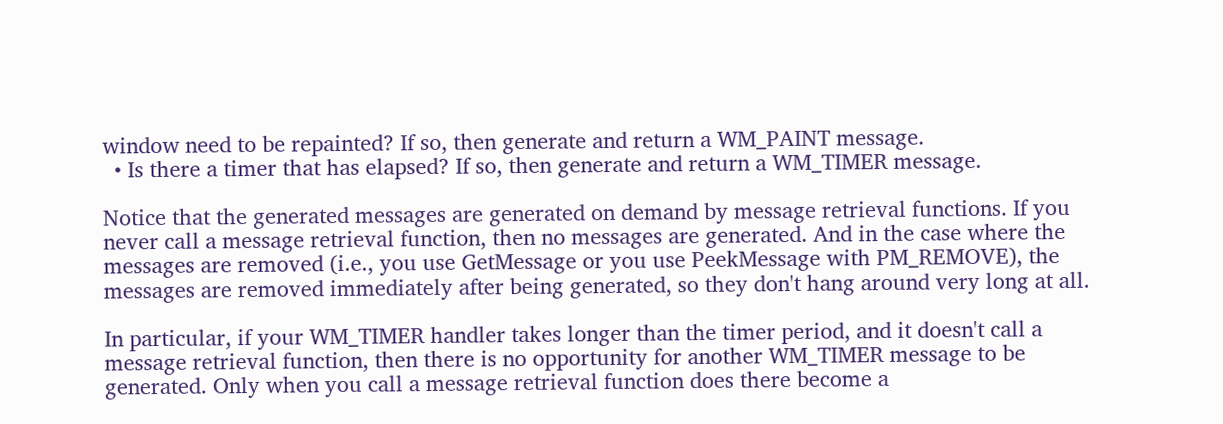window need to be repainted? If so, then generate and return a WM_PAINT message.
  • Is there a timer that has elapsed? If so, then generate and return a WM_TIMER message.

Notice that the generated messages are generated on demand by message retrieval functions. If you never call a message retrieval function, then no messages are generated. And in the case where the messages are removed (i.e., you use GetMessage or you use PeekMessage with PM_REMOVE), the messages are removed immediately after being generated, so they don't hang around very long at all.

In particular, if your WM_TIMER handler takes longer than the timer period, and it doesn't call a message retrieval function, then there is no opportunity for another WM_TIMER message to be generated. Only when you call a message retrieval function does there become a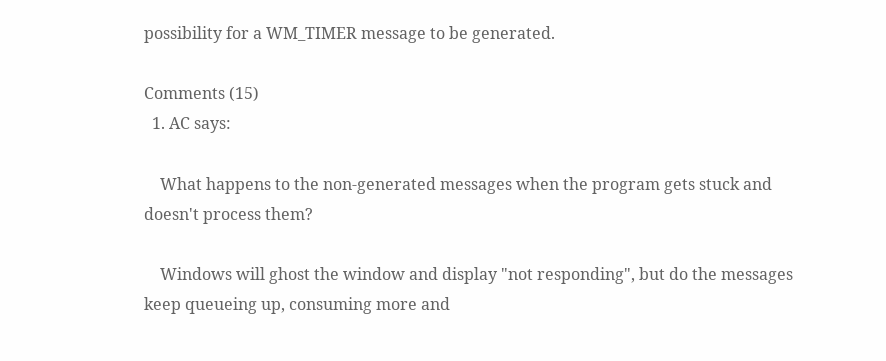possibility for a WM_TIMER message to be generated.

Comments (15)
  1. AC says:

    What happens to the non-generated messages when the program gets stuck and doesn't process them?

    Windows will ghost the window and display "not responding", but do the messages keep queueing up, consuming more and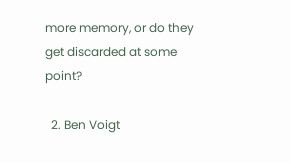more memory, or do they get discarded at some point?

  2. Ben Voigt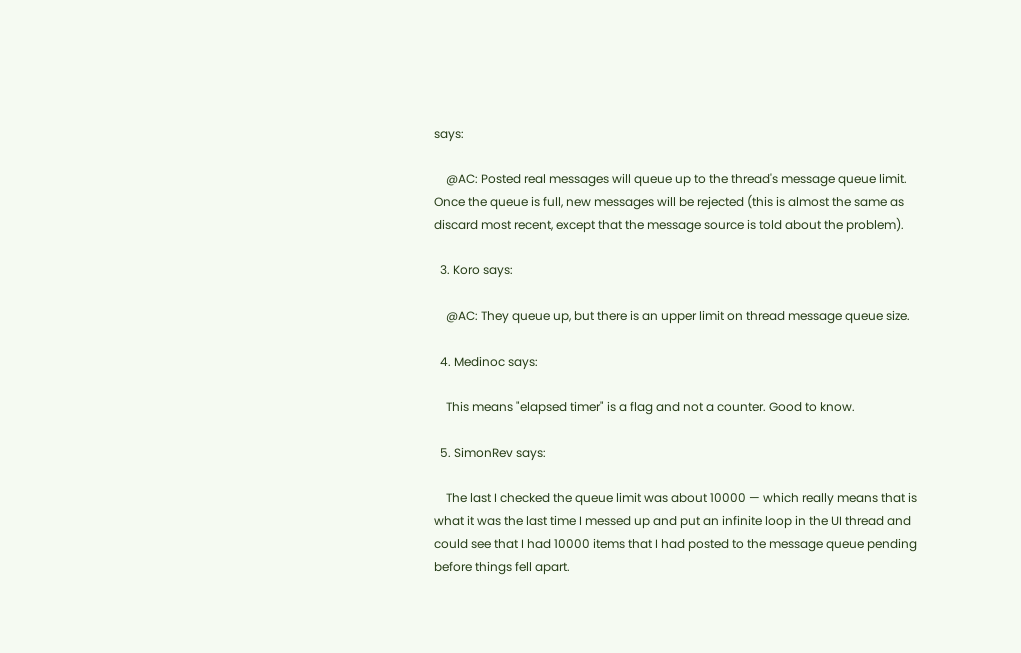says:

    @AC: Posted real messages will queue up to the thread's message queue limit.  Once the queue is full, new messages will be rejected (this is almost the same as discard most recent, except that the message source is told about the problem).

  3. Koro says:

    @AC: They queue up, but there is an upper limit on thread message queue size.

  4. Medinoc says:

    This means "elapsed timer" is a flag and not a counter. Good to know.

  5. SimonRev says:

    The last I checked the queue limit was about 10000 — which really means that is what it was the last time I messed up and put an infinite loop in the UI thread and could see that I had 10000 items that I had posted to the message queue pending before things fell apart.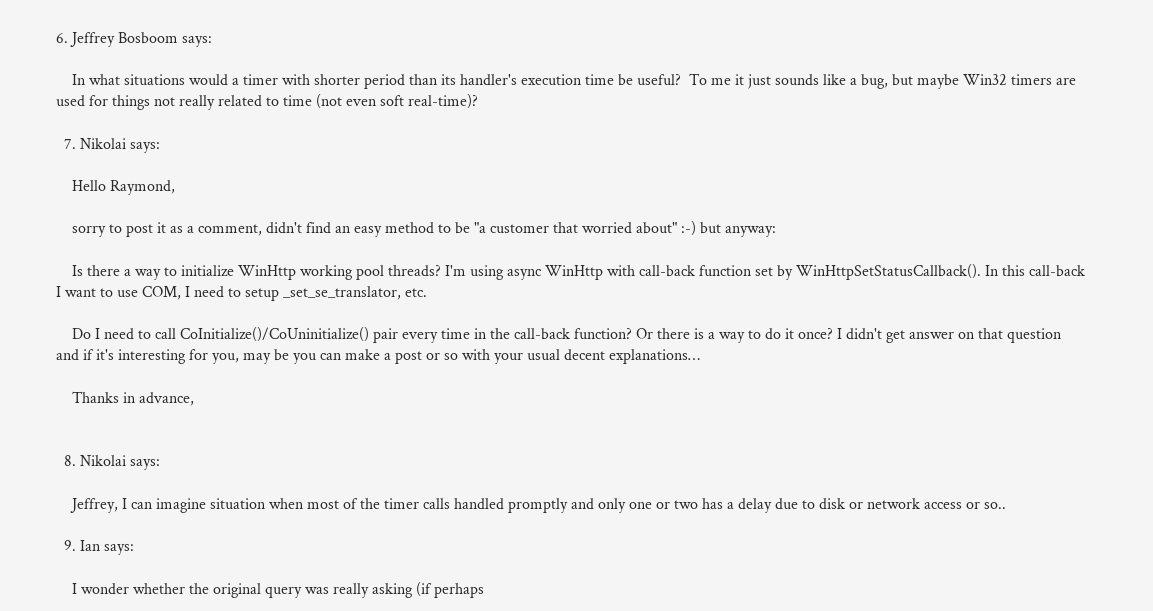6. Jeffrey Bosboom says:

    In what situations would a timer with shorter period than its handler's execution time be useful?  To me it just sounds like a bug, but maybe Win32 timers are used for things not really related to time (not even soft real-time)?

  7. Nikolai says:

    Hello Raymond,

    sorry to post it as a comment, didn't find an easy method to be "a customer that worried about" :-) but anyway:

    Is there a way to initialize WinHttp working pool threads? I'm using async WinHttp with call-back function set by WinHttpSetStatusCallback(). In this call-back I want to use COM, I need to setup _set_se_translator, etc.

    Do I need to call CoInitialize()/CoUninitialize() pair every time in the call-back function? Or there is a way to do it once? I didn't get answer on that question and if it's interesting for you, may be you can make a post or so with your usual decent explanations…

    Thanks in advance,


  8. Nikolai says:

    Jeffrey, I can imagine situation when most of the timer calls handled promptly and only one or two has a delay due to disk or network access or so..

  9. Ian says:

    I wonder whether the original query was really asking (if perhaps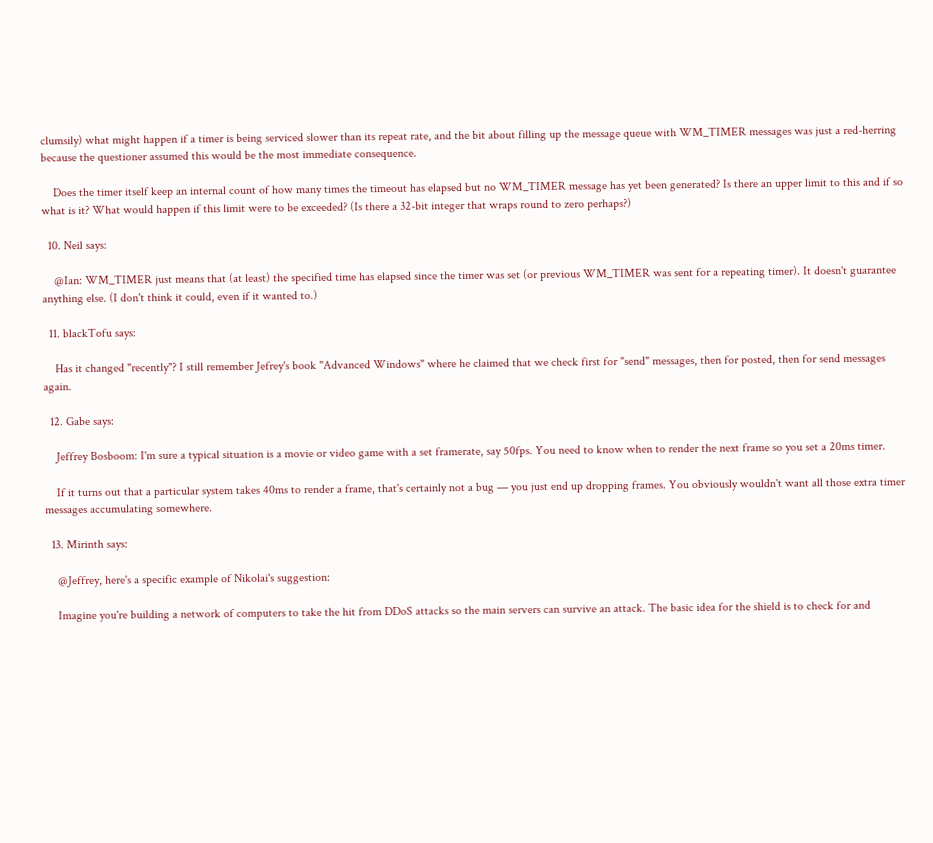clumsily) what might happen if a timer is being serviced slower than its repeat rate, and the bit about filling up the message queue with WM_TIMER messages was just a red-herring because the questioner assumed this would be the most immediate consequence.

    Does the timer itself keep an internal count of how many times the timeout has elapsed but no WM_TIMER message has yet been generated? Is there an upper limit to this and if so what is it? What would happen if this limit were to be exceeded? (Is there a 32-bit integer that wraps round to zero perhaps?)

  10. Neil says:

    @Ian: WM_TIMER just means that (at least) the specified time has elapsed since the timer was set (or previous WM_TIMER was sent for a repeating timer). It doesn't guarantee anything else. (I don't think it could, even if it wanted to.)

  11. blackTofu says:

    Has it changed "recently"? I still remember Jefrey's book "Advanced Windows" where he claimed that we check first for "send" messages, then for posted, then for send messages again.

  12. Gabe says:

    Jeffrey Bosboom: I'm sure a typical situation is a movie or video game with a set framerate, say 50fps. You need to know when to render the next frame so you set a 20ms timer.

    If it turns out that a particular system takes 40ms to render a frame, that's certainly not a bug — you just end up dropping frames. You obviously wouldn't want all those extra timer messages accumulating somewhere.

  13. Mirinth says:

    @Jeffrey, here's a specific example of Nikolai's suggestion:

    Imagine you're building a network of computers to take the hit from DDoS attacks so the main servers can survive an attack. The basic idea for the shield is to check for and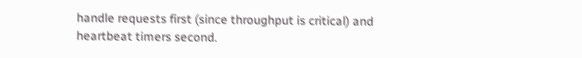handle requests first (since throughput is critical) and heartbeat timers second.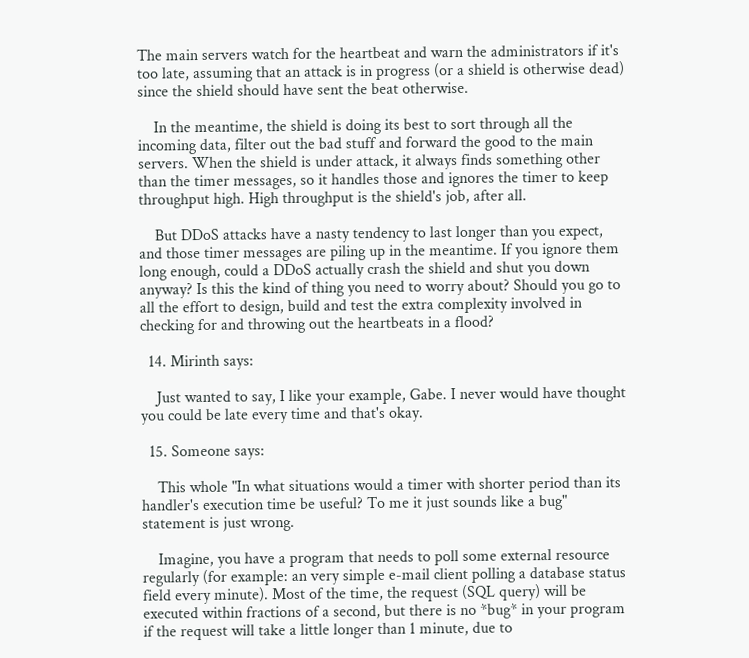The main servers watch for the heartbeat and warn the administrators if it's too late, assuming that an attack is in progress (or a shield is otherwise dead) since the shield should have sent the beat otherwise.

    In the meantime, the shield is doing its best to sort through all the incoming data, filter out the bad stuff and forward the good to the main servers. When the shield is under attack, it always finds something other than the timer messages, so it handles those and ignores the timer to keep throughput high. High throughput is the shield's job, after all.

    But DDoS attacks have a nasty tendency to last longer than you expect, and those timer messages are piling up in the meantime. If you ignore them long enough, could a DDoS actually crash the shield and shut you down anyway? Is this the kind of thing you need to worry about? Should you go to all the effort to design, build and test the extra complexity involved in checking for and throwing out the heartbeats in a flood?

  14. Mirinth says:

    Just wanted to say, I like your example, Gabe. I never would have thought you could be late every time and that's okay.

  15. Someone says:

    This whole "In what situations would a timer with shorter period than its handler's execution time be useful? To me it just sounds like a bug" statement is just wrong.

    Imagine, you have a program that needs to poll some external resource regularly (for example: an very simple e-mail client polling a database status field every minute). Most of the time, the request (SQL query) will be executed within fractions of a second, but there is no *bug* in your program if the request will take a little longer than 1 minute, due to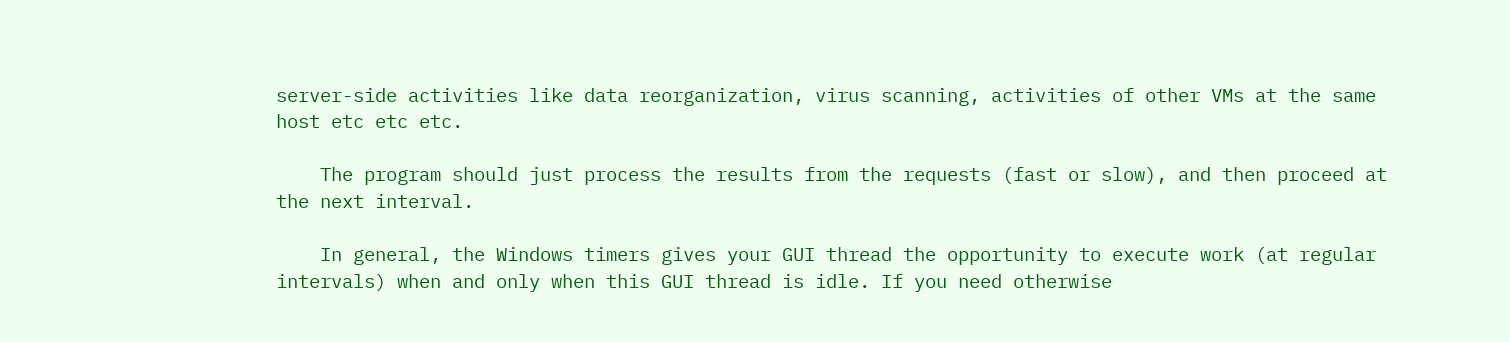server-side activities like data reorganization, virus scanning, activities of other VMs at the same host etc etc etc.

    The program should just process the results from the requests (fast or slow), and then proceed at the next interval.

    In general, the Windows timers gives your GUI thread the opportunity to execute work (at regular intervals) when and only when this GUI thread is idle. If you need otherwise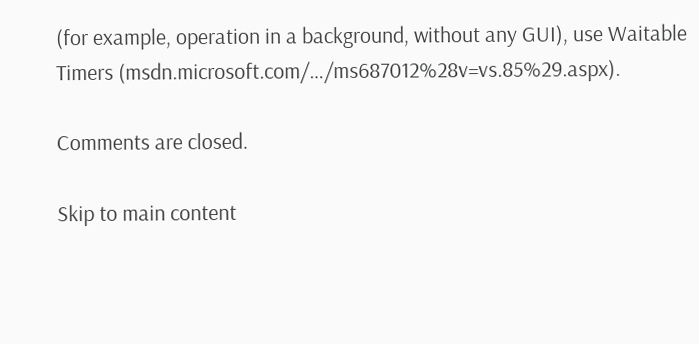(for example, operation in a background, without any GUI), use Waitable Timers (msdn.microsoft.com/…/ms687012%28v=vs.85%29.aspx).

Comments are closed.

Skip to main content